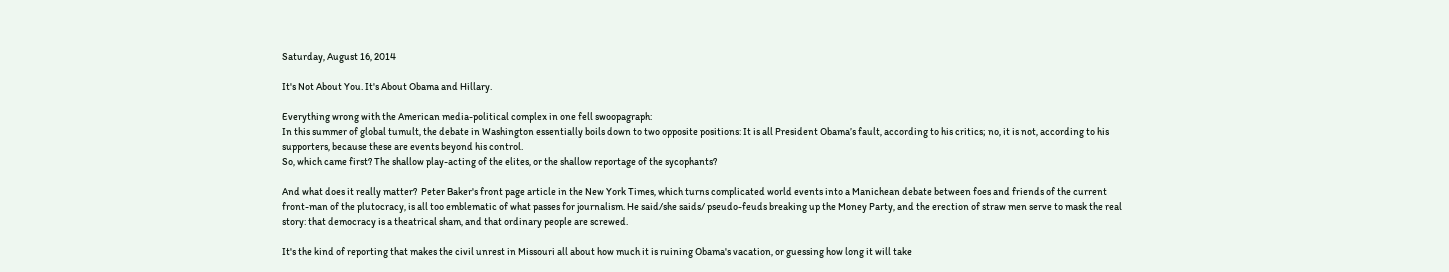Saturday, August 16, 2014

It's Not About You. It's About Obama and Hillary.

Everything wrong with the American media-political complex in one fell swoopagraph:
In this summer of global tumult, the debate in Washington essentially boils down to two opposite positions: It is all President Obama’s fault, according to his critics; no, it is not, according to his supporters, because these are events beyond his control.
So, which came first? The shallow play-acting of the elites, or the shallow reportage of the sycophants?

And what does it really matter?  Peter Baker's front page article in the New York Times, which turns complicated world events into a Manichean debate between foes and friends of the current front-man of the plutocracy, is all too emblematic of what passes for journalism. He said/she saids/ pseudo-feuds breaking up the Money Party, and the erection of straw men serve to mask the real story: that democracy is a theatrical sham, and that ordinary people are screwed.

It's the kind of reporting that makes the civil unrest in Missouri all about how much it is ruining Obama's vacation, or guessing how long it will take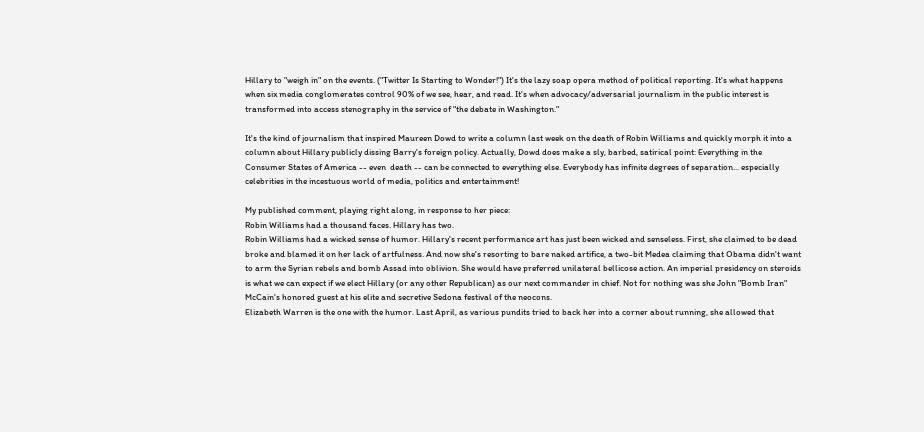Hillary to "weigh in" on the events. ("Twitter Is Starting to Wonder!") It's the lazy soap opera method of political reporting. It's what happens when six media conglomerates control 90% of we see, hear, and read. It's when advocacy/adversarial journalism in the public interest is transformed into access stenography in the service of "the debate in Washington."

It's the kind of journalism that inspired Maureen Dowd to write a column last week on the death of Robin Williams and quickly morph it into a column about Hillary publicly dissing Barry's foreign policy. Actually, Dowd does make a sly, barbed, satirical point: Everything in the Consumer States of America -- even  death -- can be connected to everything else. Everybody has infinite degrees of separation... especially celebrities in the incestuous world of media, politics and entertainment!

My published comment, playing right along, in response to her piece:
Robin Williams had a thousand faces. Hillary has two.
Robin Williams had a wicked sense of humor. Hillary's recent performance art has just been wicked and senseless. First, she claimed to be dead broke and blamed it on her lack of artfulness. And now she's resorting to bare naked artifice, a two-bit Medea claiming that Obama didn't want to arm the Syrian rebels and bomb Assad into oblivion. She would have preferred unilateral bellicose action. An imperial presidency on steroids is what we can expect if we elect Hillary (or any other Republican) as our next commander in chief. Not for nothing was she John "Bomb Iran" McCain's honored guest at his elite and secretive Sedona festival of the neocons.
Elizabeth Warren is the one with the humor. Last April, as various pundits tried to back her into a corner about running, she allowed that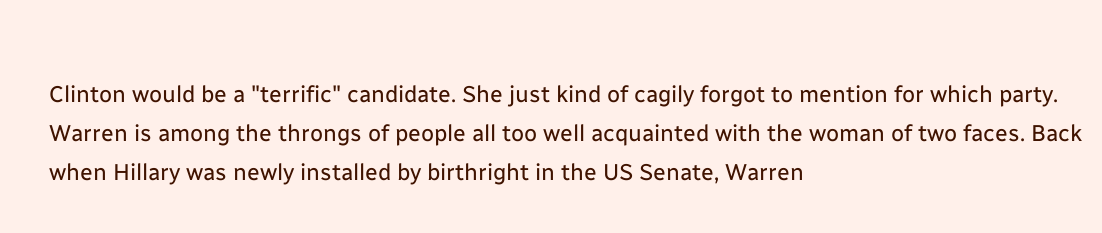Clinton would be a "terrific" candidate. She just kind of cagily forgot to mention for which party.
Warren is among the throngs of people all too well acquainted with the woman of two faces. Back when Hillary was newly installed by birthright in the US Senate, Warren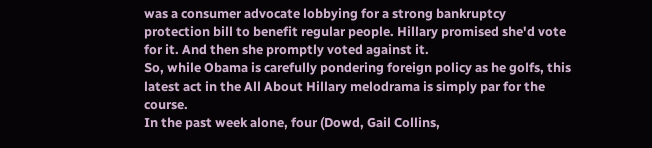was a consumer advocate lobbying for a strong bankruptcy protection bill to benefit regular people. Hillary promised she'd vote for it. And then she promptly voted against it.
So, while Obama is carefully pondering foreign policy as he golfs, this latest act in the All About Hillary melodrama is simply par for the course.
In the past week alone, four (Dowd, Gail Collins,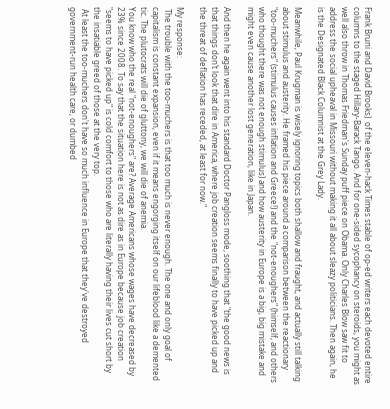Frank Bruni and David Brooks)  of the eleven-hack Times stable of op-ed writers each devoted entire columns to the staged Hillary-Barack Tango. And for one-sided sycophancy on steroids, you might as well also throw in Thomas Friedman's Sunday puff piece on Obama. Only Charles Blow saw fit to address the social upheaval in Missouri without making it all about sleazy politicians. Then again, he is the Designated Black Columnist at the Grey Lady.

Meanwhile, Paul Krugman is wisely ignoring topics both shallow and fraught, and actually still talking about stimulus and austerity. He framed his piece around a comparison between the reactionary "too-muchers" (stimulus causes inflation and Greece!) and the "not-enoughers" (himself, and others who thought there was not enough stimulus) and how austerity in Europe is a big, big mistake and might even cause another lost generation, like in Japan.

And then he again went into his standard Doctor Pangloss mode, soothing that "the good news is that things don’t look that dire in America, where job creation seems finally to have picked up and the threat of deflation has receded, at least for now."

My response:
 The trouble with the too-muchers is that too much is never enough. The one and only goal of capitalism is constant expansion, even if it means engorging itself on our lifeblood like a demented tic. The plutocrats will die of gluttony, we will die of anemia.
You know who the real "not-enoughers" are? Average Americans whose wages have decreased by 23% since 2008. To say that the situation here is not as dire as in Europe because job creation "seems to have picked up" is cold comfort to those who are literally having their lives cut short by the insatiable greed of those at the very top.
 At least the too-muchers don't have so much influence in Europe that they've destroyed government-run health care, or dumbed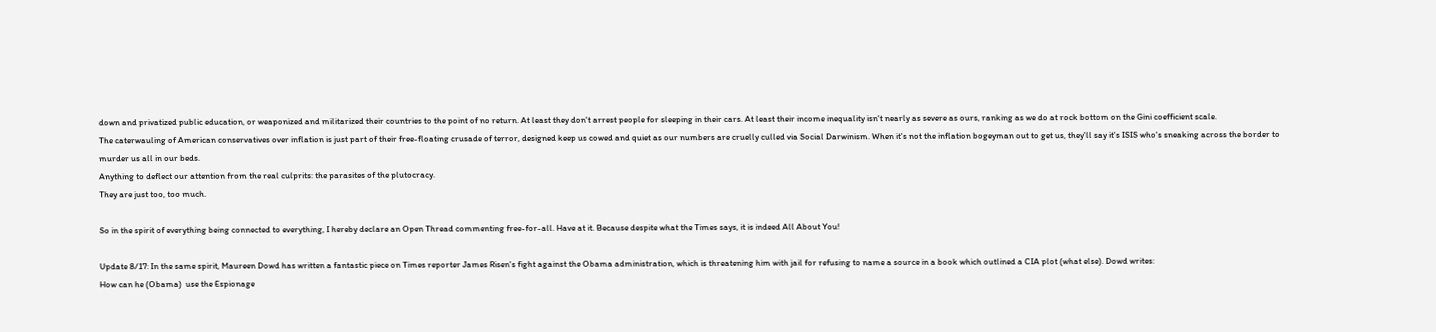down and privatized public education, or weaponized and militarized their countries to the point of no return. At least they don't arrest people for sleeping in their cars. At least their income inequality isn't nearly as severe as ours, ranking as we do at rock bottom on the Gini coefficient scale.
The caterwauling of American conservatives over inflation is just part of their free-floating crusade of terror, designed keep us cowed and quiet as our numbers are cruelly culled via Social Darwinism. When it's not the inflation bogeyman out to get us, they'll say it's ISIS who's sneaking across the border to murder us all in our beds.
Anything to deflect our attention from the real culprits: the parasites of the plutocracy.
They are just too, too much.

So in the spirit of everything being connected to everything, I hereby declare an Open Thread commenting free-for-all. Have at it. Because despite what the Times says, it is indeed All About You!

Update 8/17: In the same spirit, Maureen Dowd has written a fantastic piece on Times reporter James Risen's fight against the Obama administration, which is threatening him with jail for refusing to name a source in a book which outlined a CIA plot (what else). Dowd writes:
How can he (Obama)  use the Espionage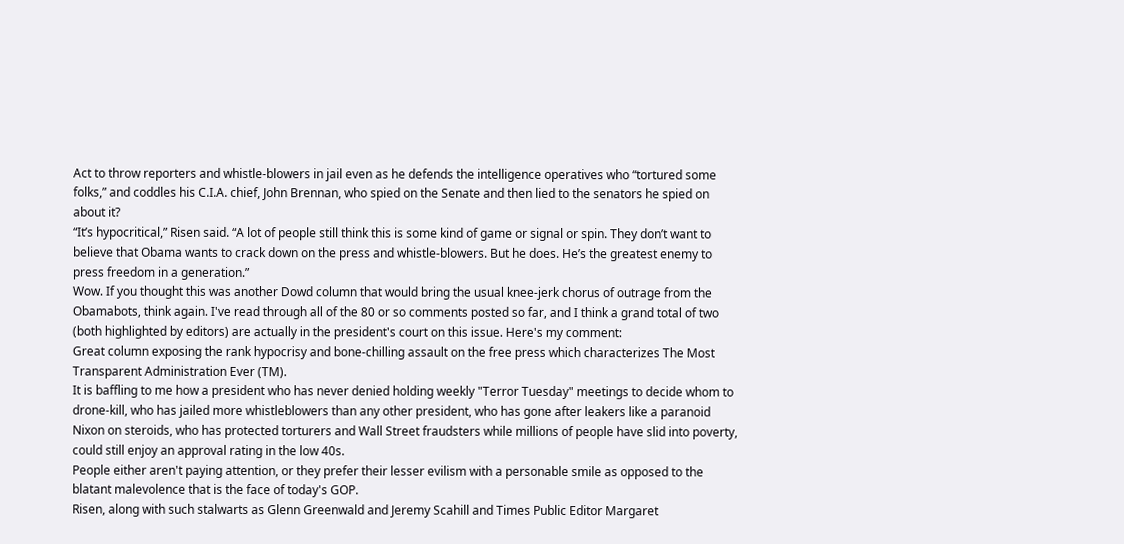Act to throw reporters and whistle-blowers in jail even as he defends the intelligence operatives who “tortured some folks,” and coddles his C.I.A. chief, John Brennan, who spied on the Senate and then lied to the senators he spied on about it?
“It’s hypocritical,” Risen said. “A lot of people still think this is some kind of game or signal or spin. They don’t want to believe that Obama wants to crack down on the press and whistle-blowers. But he does. He’s the greatest enemy to press freedom in a generation.”
Wow. If you thought this was another Dowd column that would bring the usual knee-jerk chorus of outrage from the Obamabots, think again. I've read through all of the 80 or so comments posted so far, and I think a grand total of two (both highlighted by editors) are actually in the president's court on this issue. Here's my comment:
Great column exposing the rank hypocrisy and bone-chilling assault on the free press which characterizes The Most Transparent Administration Ever (TM).
It is baffling to me how a president who has never denied holding weekly "Terror Tuesday" meetings to decide whom to drone-kill, who has jailed more whistleblowers than any other president, who has gone after leakers like a paranoid Nixon on steroids, who has protected torturers and Wall Street fraudsters while millions of people have slid into poverty, could still enjoy an approval rating in the low 40s.
People either aren't paying attention, or they prefer their lesser evilism with a personable smile as opposed to the blatant malevolence that is the face of today's GOP.
Risen, along with such stalwarts as Glenn Greenwald and Jeremy Scahill and Times Public Editor Margaret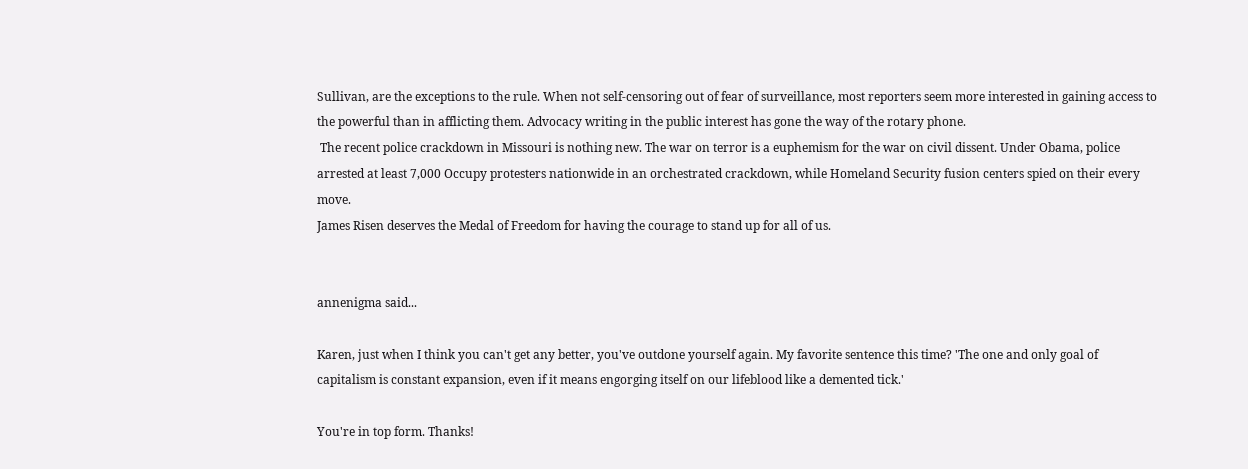Sullivan, are the exceptions to the rule. When not self-censoring out of fear of surveillance, most reporters seem more interested in gaining access to the powerful than in afflicting them. Advocacy writing in the public interest has gone the way of the rotary phone.
 The recent police crackdown in Missouri is nothing new. The war on terror is a euphemism for the war on civil dissent. Under Obama, police arrested at least 7,000 Occupy protesters nationwide in an orchestrated crackdown, while Homeland Security fusion centers spied on their every move.
James Risen deserves the Medal of Freedom for having the courage to stand up for all of us.


annenigma said...

Karen, just when I think you can't get any better, you've outdone yourself again. My favorite sentence this time? 'The one and only goal of capitalism is constant expansion, even if it means engorging itself on our lifeblood like a demented tick.'

You're in top form. Thanks!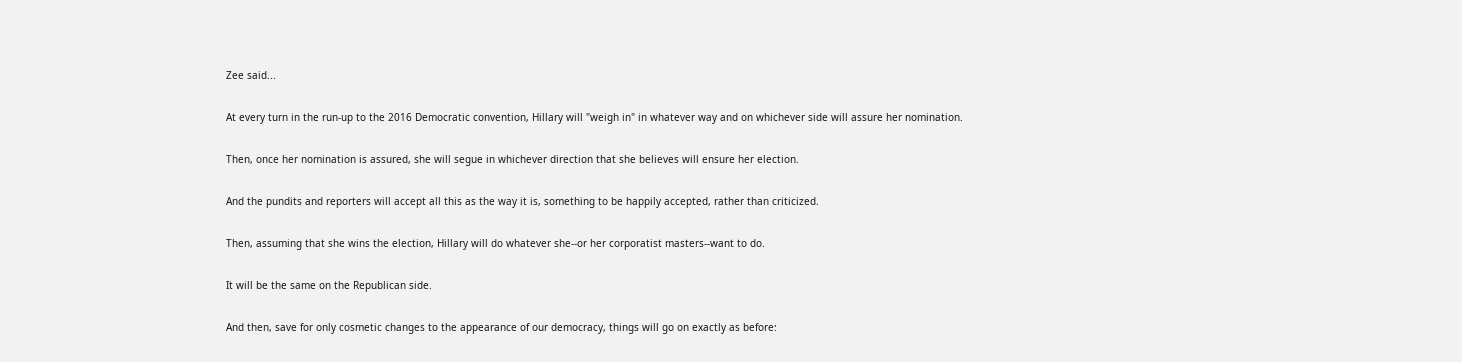Zee said...

At every turn in the run-up to the 2016 Democratic convention, Hillary will "weigh in" in whatever way and on whichever side will assure her nomination.

Then, once her nomination is assured, she will segue in whichever direction that she believes will ensure her election.

And the pundits and reporters will accept all this as the way it is, something to be happily accepted, rather than criticized.

Then, assuming that she wins the election, Hillary will do whatever she--or her corporatist masters--want to do.

It will be the same on the Republican side.

And then, save for only cosmetic changes to the appearance of our democracy, things will go on exactly as before: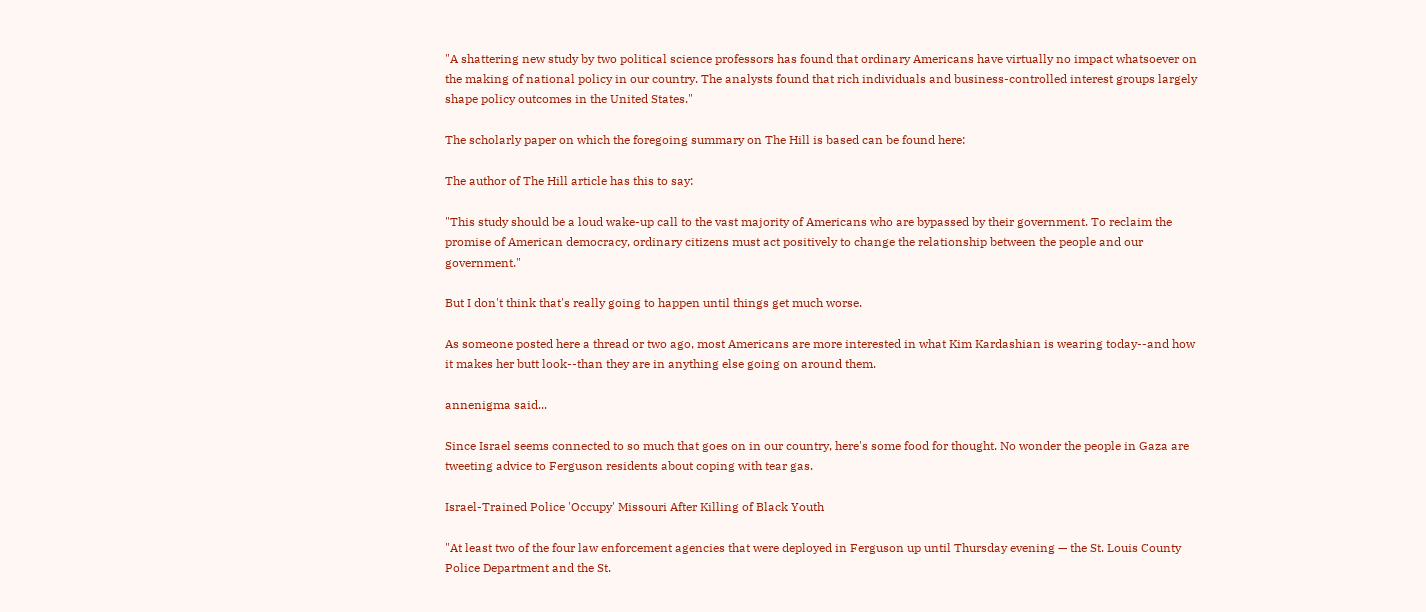"A shattering new study by two political science professors has found that ordinary Americans have virtually no impact whatsoever on the making of national policy in our country. The analysts found that rich individuals and business-controlled interest groups largely shape policy outcomes in the United States."

The scholarly paper on which the foregoing summary on The Hill is based can be found here:

The author of The Hill article has this to say:

"This study should be a loud wake-up call to the vast majority of Americans who are bypassed by their government. To reclaim the promise of American democracy, ordinary citizens must act positively to change the relationship between the people and our government."

But I don't think that's really going to happen until things get much worse.

As someone posted here a thread or two ago, most Americans are more interested in what Kim Kardashian is wearing today--and how it makes her butt look--than they are in anything else going on around them.

annenigma said...

Since Israel seems connected to so much that goes on in our country, here's some food for thought. No wonder the people in Gaza are tweeting advice to Ferguson residents about coping with tear gas.

Israel-Trained Police 'Occupy' Missouri After Killing of Black Youth

"At least two of the four law enforcement agencies that were deployed in Ferguson up until Thursday evening — the St. Louis County Police Department and the St.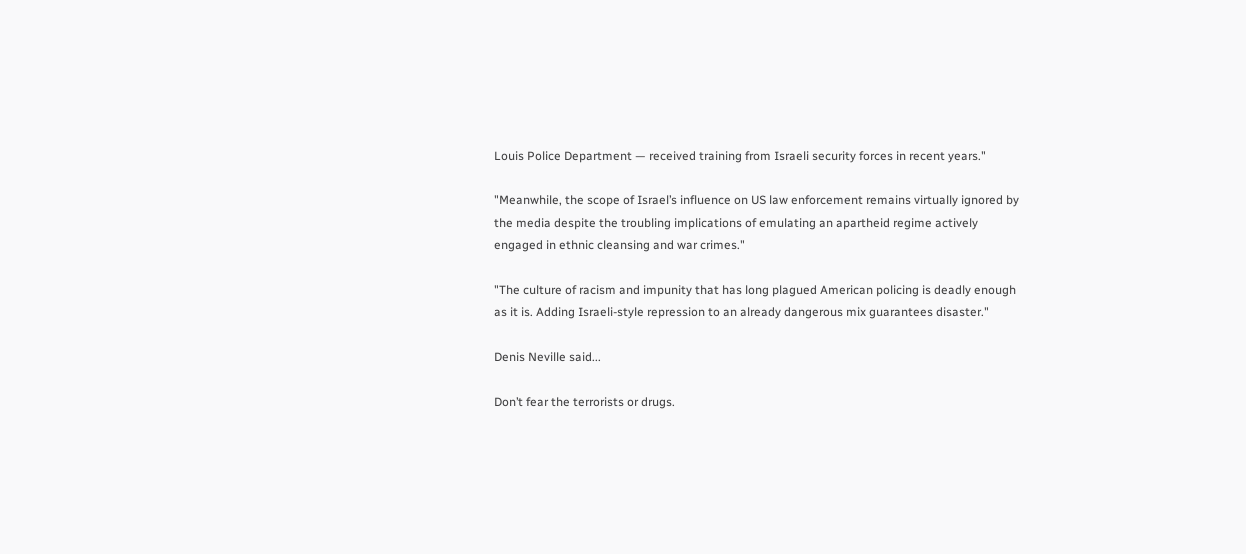Louis Police Department — received training from Israeli security forces in recent years."

"Meanwhile, the scope of Israel’s influence on US law enforcement remains virtually ignored by the media despite the troubling implications of emulating an apartheid regime actively engaged in ethnic cleansing and war crimes."

"The culture of racism and impunity that has long plagued American policing is deadly enough as it is. Adding Israeli-style repression to an already dangerous mix guarantees disaster."

Denis Neville said...

Don’t fear the terrorists or drugs.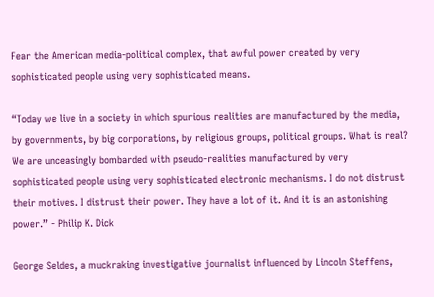Fear the American media-political complex, that awful power created by very sophisticated people using very sophisticated means.

“Today we live in a society in which spurious realities are manufactured by the media, by governments, by big corporations, by religious groups, political groups. What is real? We are unceasingly bombarded with pseudo-realities manufactured by very sophisticated people using very sophisticated electronic mechanisms. I do not distrust their motives. I distrust their power. They have a lot of it. And it is an astonishing power.” - Philip K. Dick

George Seldes, a muckraking investigative journalist influenced by Lincoln Steffens,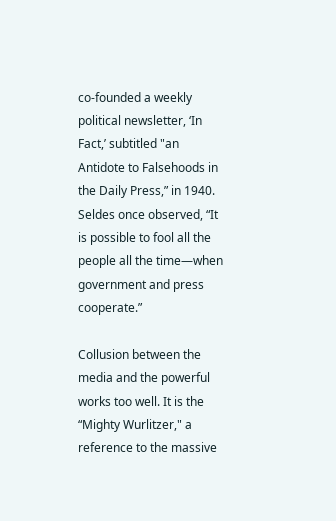co-founded a weekly political newsletter, ‘In Fact,’ subtitled "an Antidote to Falsehoods in the Daily Press,” in 1940. Seldes once observed, “It is possible to fool all the people all the time—when government and press cooperate.”

Collusion between the media and the powerful works too well. It is the “Mighty Wurlitzer," a reference to the massive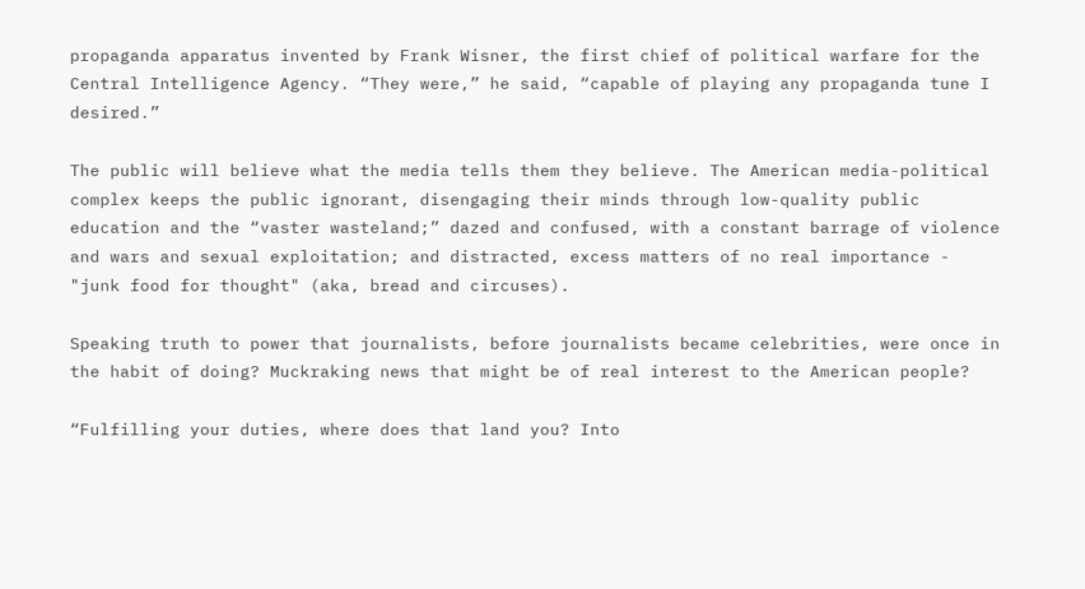propaganda apparatus invented by Frank Wisner, the first chief of political warfare for the Central Intelligence Agency. “They were,” he said, “capable of playing any propaganda tune I desired.”

The public will believe what the media tells them they believe. The American media-political complex keeps the public ignorant, disengaging their minds through low-quality public education and the “vaster wasteland;” dazed and confused, with a constant barrage of violence and wars and sexual exploitation; and distracted, excess matters of no real importance - "junk food for thought" (aka, bread and circuses).

Speaking truth to power that journalists, before journalists became celebrities, were once in the habit of doing? Muckraking news that might be of real interest to the American people?

“Fulfilling your duties, where does that land you? Into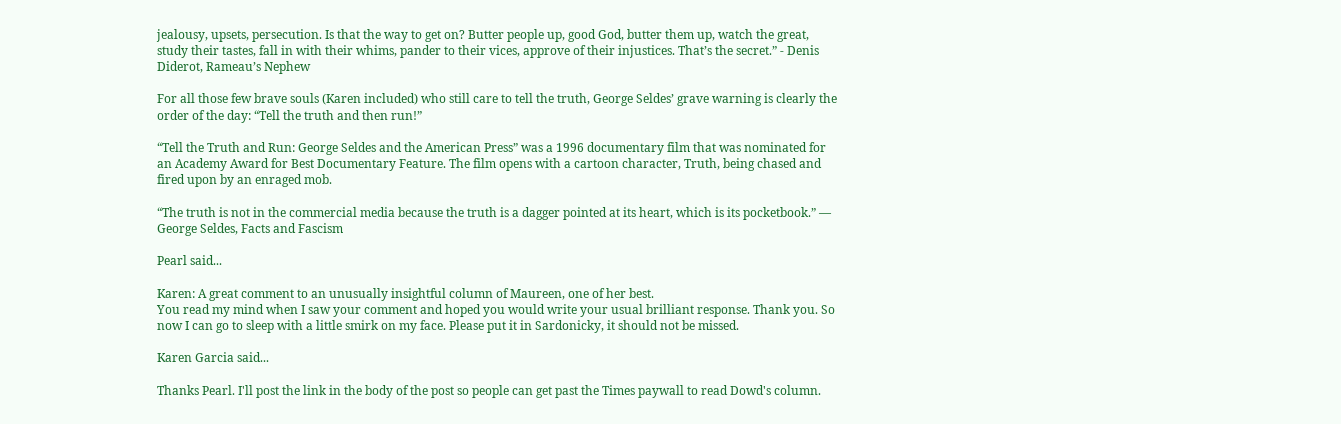jealousy, upsets, persecution. Is that the way to get on? Butter people up, good God, butter them up, watch the great, study their tastes, fall in with their whims, pander to their vices, approve of their injustices. That’s the secret.” - Denis Diderot, Rameau’s Nephew

For all those few brave souls (Karen included) who still care to tell the truth, George Seldes’ grave warning is clearly the order of the day: “Tell the truth and then run!”

“Tell the Truth and Run: George Seldes and the American Press” was a 1996 documentary film that was nominated for an Academy Award for Best Documentary Feature. The film opens with a cartoon character, Truth, being chased and fired upon by an enraged mob.

“The truth is not in the commercial media because the truth is a dagger pointed at its heart, which is its pocketbook.” ― George Seldes, Facts and Fascism

Pearl said...

Karen: A great comment to an unusually insightful column of Maureen, one of her best.
You read my mind when I saw your comment and hoped you would write your usual brilliant response. Thank you. So now I can go to sleep with a little smirk on my face. Please put it in Sardonicky, it should not be missed.

Karen Garcia said...

Thanks Pearl. I'll post the link in the body of the post so people can get past the Times paywall to read Dowd's column.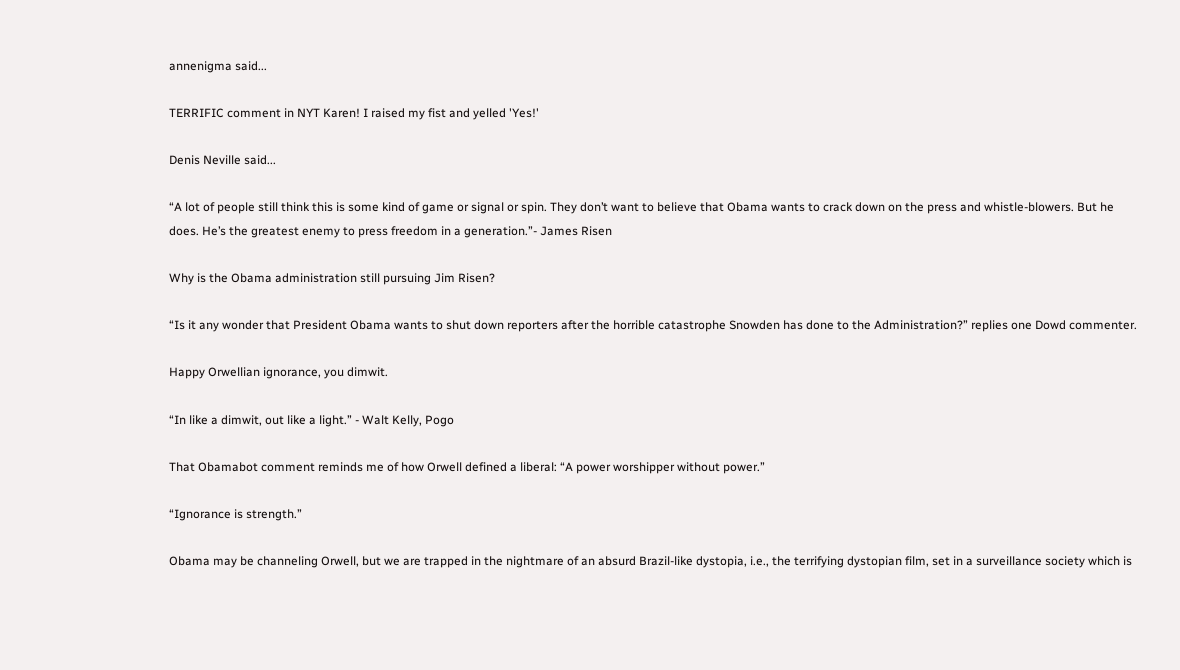annenigma said...

TERRIFIC comment in NYT Karen! I raised my fist and yelled 'Yes!'

Denis Neville said...

“A lot of people still think this is some kind of game or signal or spin. They don’t want to believe that Obama wants to crack down on the press and whistle-blowers. But he does. He’s the greatest enemy to press freedom in a generation.”- James Risen

Why is the Obama administration still pursuing Jim Risen?

“Is it any wonder that President Obama wants to shut down reporters after the horrible catastrophe Snowden has done to the Administration?” replies one Dowd commenter.

Happy Orwellian ignorance, you dimwit.

“In like a dimwit, out like a light.” - Walt Kelly, Pogo

That Obamabot comment reminds me of how Orwell defined a liberal: “A power worshipper without power.”

“Ignorance is strength.”

Obama may be channeling Orwell, but we are trapped in the nightmare of an absurd Brazil-like dystopia, i.e., the terrifying dystopian film, set in a surveillance society which is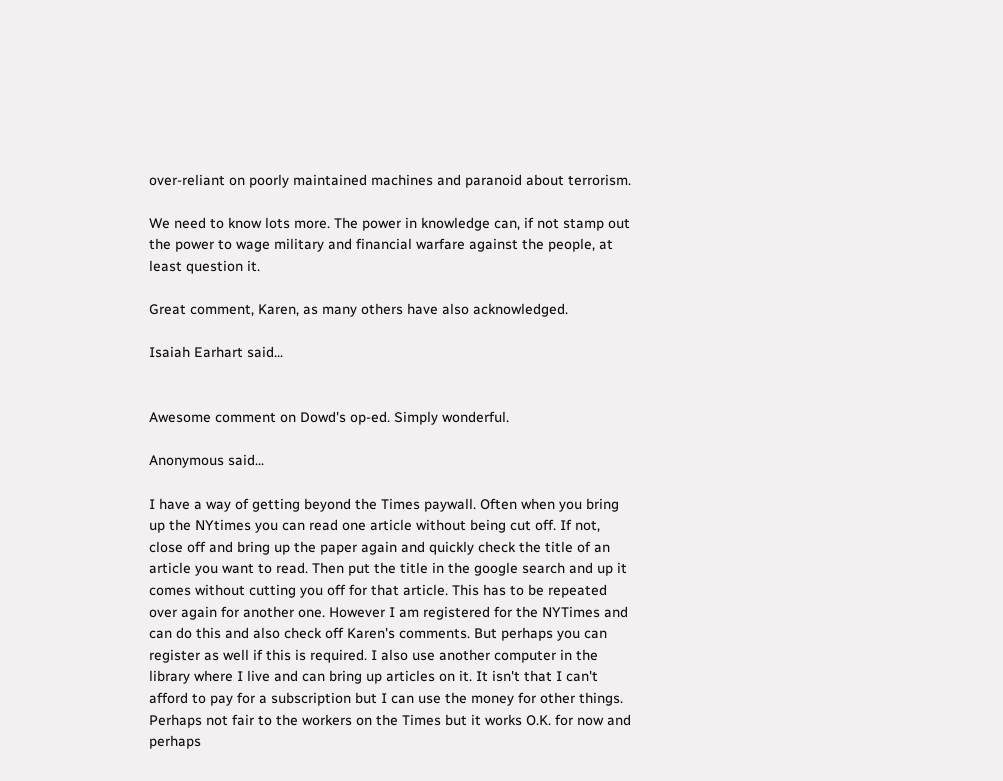over-reliant on poorly maintained machines and paranoid about terrorism.

We need to know lots more. The power in knowledge can, if not stamp out the power to wage military and financial warfare against the people, at least question it.

Great comment, Karen, as many others have also acknowledged.

Isaiah Earhart said...


Awesome comment on Dowd's op-ed. Simply wonderful.

Anonymous said...

I have a way of getting beyond the Times paywall. Often when you bring up the NYtimes you can read one article without being cut off. If not, close off and bring up the paper again and quickly check the title of an article you want to read. Then put the title in the google search and up it comes without cutting you off for that article. This has to be repeated over again for another one. However I am registered for the NYTimes and can do this and also check off Karen's comments. But perhaps you can register as well if this is required. I also use another computer in the library where I live and can bring up articles on it. It isn't that I can't afford to pay for a subscription but I can use the money for other things. Perhaps not fair to the workers on the Times but it works O.K. for now and perhaps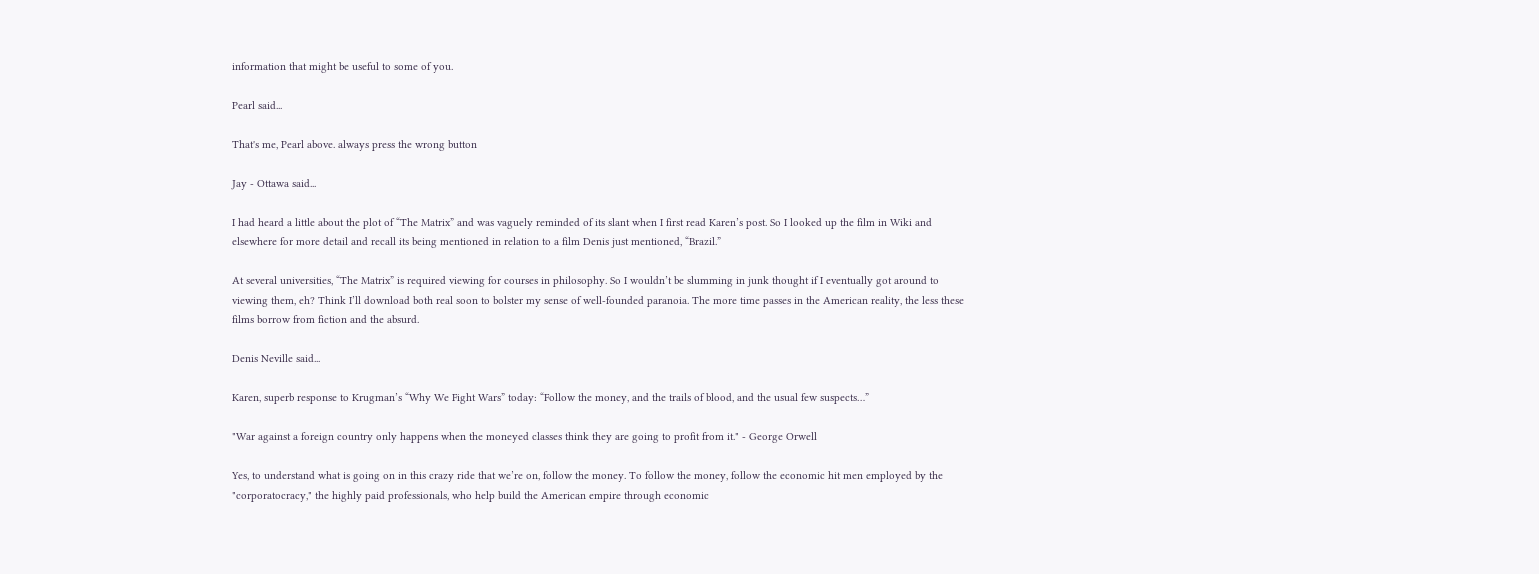information that might be useful to some of you.

Pearl said...

That's me, Pearl above. always press the wrong button

Jay - Ottawa said...

I had heard a little about the plot of “The Matrix” and was vaguely reminded of its slant when I first read Karen’s post. So I looked up the film in Wiki and elsewhere for more detail and recall its being mentioned in relation to a film Denis just mentioned, “Brazil.”

At several universities, “The Matrix” is required viewing for courses in philosophy. So I wouldn’t be slumming in junk thought if I eventually got around to viewing them, eh? Think I’ll download both real soon to bolster my sense of well-founded paranoia. The more time passes in the American reality, the less these films borrow from fiction and the absurd.

Denis Neville said...

Karen, superb response to Krugman’s “Why We Fight Wars” today: “Follow the money, and the trails of blood, and the usual few suspects…”

"War against a foreign country only happens when the moneyed classes think they are going to profit from it." - George Orwell

Yes, to understand what is going on in this crazy ride that we’re on, follow the money. To follow the money, follow the economic hit men employed by the "corporatocracy," the highly paid professionals, who help build the American empire through economic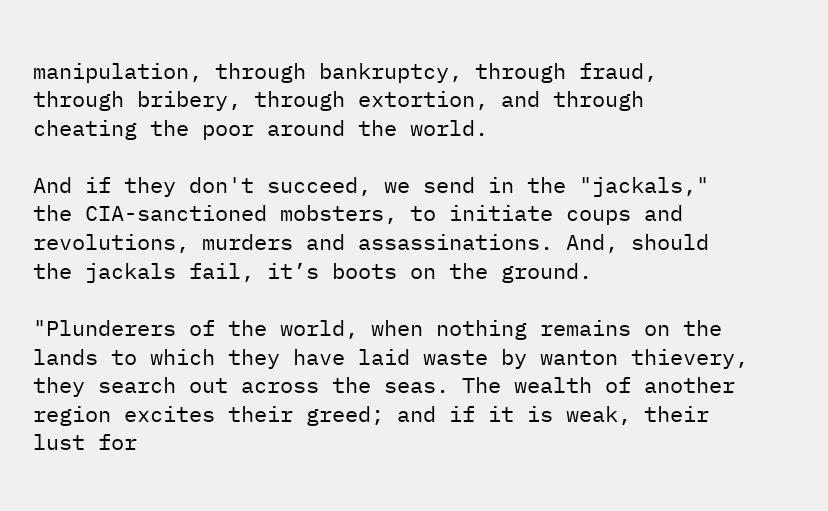manipulation, through bankruptcy, through fraud, through bribery, through extortion, and through cheating the poor around the world.

And if they don't succeed, we send in the "jackals," the CIA-sanctioned mobsters, to initiate coups and revolutions, murders and assassinations. And, should the jackals fail, it’s boots on the ground.

"Plunderers of the world, when nothing remains on the lands to which they have laid waste by wanton thievery, they search out across the seas. The wealth of another region excites their greed; and if it is weak, their lust for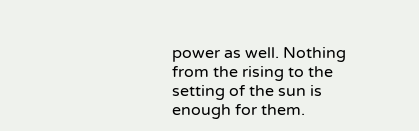power as well. Nothing from the rising to the setting of the sun is enough for them.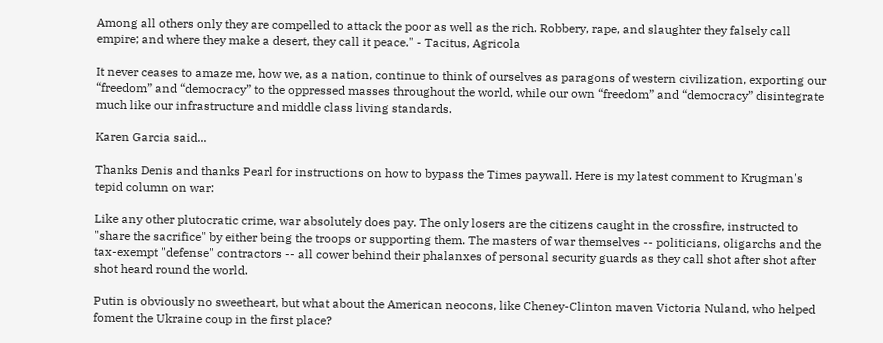Among all others only they are compelled to attack the poor as well as the rich. Robbery, rape, and slaughter they falsely call empire; and where they make a desert, they call it peace." - Tacitus, Agricola

It never ceases to amaze me, how we, as a nation, continue to think of ourselves as paragons of western civilization, exporting our “freedom” and “democracy” to the oppressed masses throughout the world, while our own “freedom” and “democracy” disintegrate much like our infrastructure and middle class living standards.

Karen Garcia said...

Thanks Denis and thanks Pearl for instructions on how to bypass the Times paywall. Here is my latest comment to Krugman's tepid column on war:

Like any other plutocratic crime, war absolutely does pay. The only losers are the citizens caught in the crossfire, instructed to "share the sacrifice" by either being the troops or supporting them. The masters of war themselves -- politicians, oligarchs and the tax-exempt "defense" contractors -- all cower behind their phalanxes of personal security guards as they call shot after shot after shot heard round the world.

Putin is obviously no sweetheart, but what about the American neocons, like Cheney-Clinton maven Victoria Nuland, who helped foment the Ukraine coup in the first place?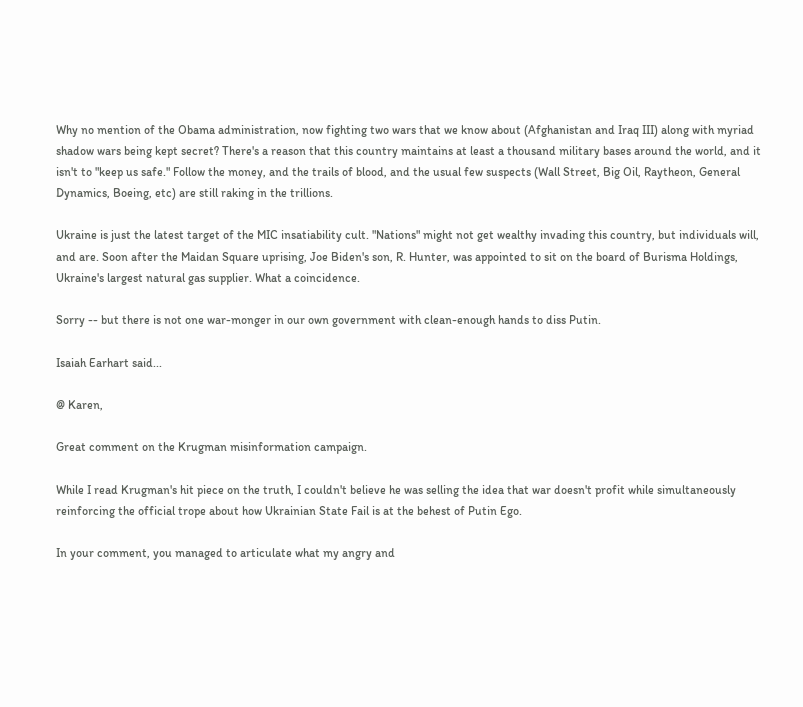Why no mention of the Obama administration, now fighting two wars that we know about (Afghanistan and Iraq III) along with myriad shadow wars being kept secret? There's a reason that this country maintains at least a thousand military bases around the world, and it isn't to "keep us safe." Follow the money, and the trails of blood, and the usual few suspects (Wall Street, Big Oil, Raytheon, General Dynamics, Boeing, etc) are still raking in the trillions.

Ukraine is just the latest target of the MIC insatiability cult. "Nations" might not get wealthy invading this country, but individuals will, and are. Soon after the Maidan Square uprising, Joe Biden's son, R. Hunter, was appointed to sit on the board of Burisma Holdings, Ukraine's largest natural gas supplier. What a coincidence.

Sorry -- but there is not one war-monger in our own government with clean-enough hands to diss Putin.

Isaiah Earhart said...

@ Karen,

Great comment on the Krugman misinformation campaign.

While I read Krugman's hit piece on the truth, I couldn't believe he was selling the idea that war doesn't profit while simultaneously reinforcing the official trope about how Ukrainian State Fail is at the behest of Putin Ego.

In your comment, you managed to articulate what my angry and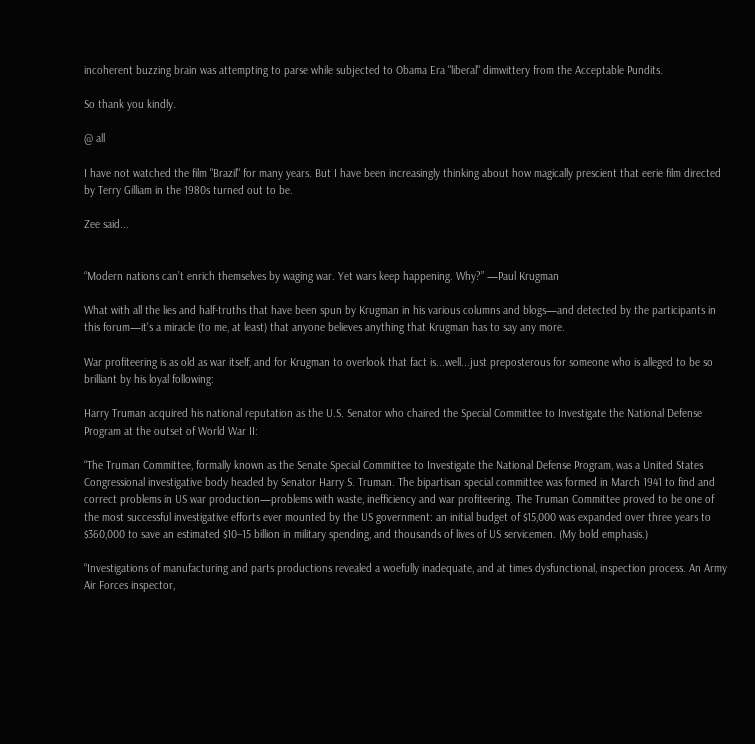incoherent buzzing brain was attempting to parse while subjected to Obama Era "liberal" dimwittery from the Acceptable Pundits.

So thank you kindly.

@ all

I have not watched the film "Brazil" for many years. But I have been increasingly thinking about how magically prescient that eerie film directed by Terry Gilliam in the 1980s turned out to be.

Zee said...


“Modern nations can’t enrich themselves by waging war. Yet wars keep happening. Why?” —Paul Krugman

What with all the lies and half-truths that have been spun by Krugman in his various columns and blogs—and detected by the participants in this forum—it's a miracle (to me, at least) that anyone believes anything that Krugman has to say any more.

War profiteering is as old as war itself, and for Krugman to overlook that fact is...well...just preposterous for someone who is alleged to be so brilliant by his loyal following:

Harry Truman acquired his national reputation as the U.S. Senator who chaired the Special Committee to Investigate the National Defense Program at the outset of World War II:

“The Truman Committee, formally known as the Senate Special Committee to Investigate the National Defense Program, was a United States Congressional investigative body headed by Senator Harry S. Truman. The bipartisan special committee was formed in March 1941 to find and correct problems in US war production—problems with waste, inefficiency and war profiteering. The Truman Committee proved to be one of the most successful investigative efforts ever mounted by the US government: an initial budget of $15,000 was expanded over three years to $360,000 to save an estimated $10–15 billion in military spending, and thousands of lives of US servicemen. (My bold emphasis.)

“Investigations of manufacturing and parts productions revealed a woefully inadequate, and at times dysfunctional, inspection process. An Army Air Forces inspector,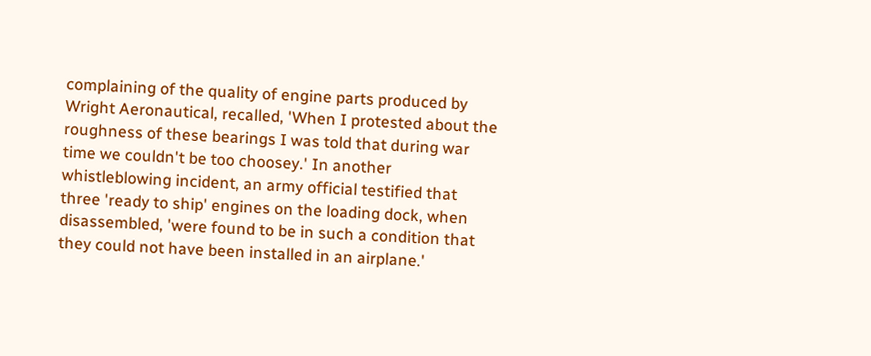complaining of the quality of engine parts produced by Wright Aeronautical, recalled, 'When I protested about the roughness of these bearings I was told that during war time we couldn't be too choosey.' In another whistleblowing incident, an army official testified that three 'ready to ship' engines on the loading dock, when disassembled, 'were found to be in such a condition that they could not have been installed in an airplane.'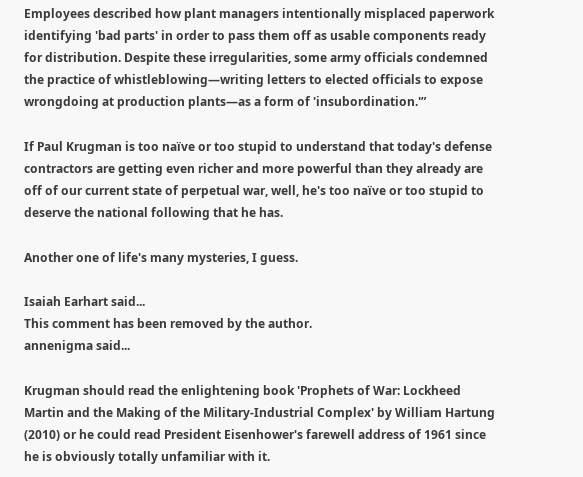Employees described how plant managers intentionally misplaced paperwork identifying 'bad parts' in order to pass them off as usable components ready for distribution. Despite these irregularities, some army officials condemned the practice of whistleblowing—writing letters to elected officials to expose wrongdoing at production plants—as a form of 'insubordination.'”

If Paul Krugman is too naïve or too stupid to understand that today's defense contractors are getting even richer and more powerful than they already are off of our current state of perpetual war, well, he's too naïve or too stupid to deserve the national following that he has.

Another one of life's many mysteries, I guess.

Isaiah Earhart said...
This comment has been removed by the author.
annenigma said...

Krugman should read the enlightening book 'Prophets of War: Lockheed Martin and the Making of the Military-Industrial Complex' by William Hartung (2010) or he could read President Eisenhower's farewell address of 1961 since he is obviously totally unfamiliar with it.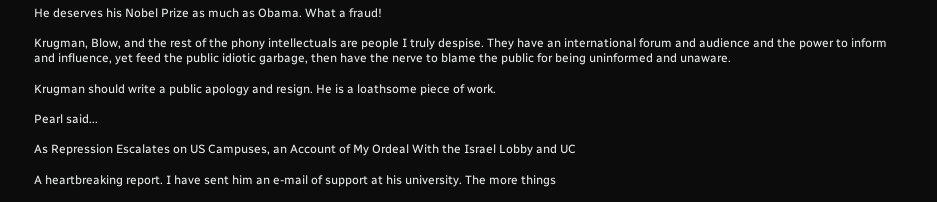He deserves his Nobel Prize as much as Obama. What a fraud!

Krugman, Blow, and the rest of the phony intellectuals are people I truly despise. They have an international forum and audience and the power to inform and influence, yet feed the public idiotic garbage, then have the nerve to blame the public for being uninformed and unaware.

Krugman should write a public apology and resign. He is a loathsome piece of work.

Pearl said...

As Repression Escalates on US Campuses, an Account of My Ordeal With the Israel Lobby and UC

A heartbreaking report. I have sent him an e-mail of support at his university. The more things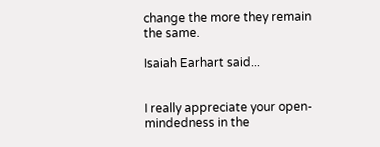change the more they remain the same.

Isaiah Earhart said...


I really appreciate your open-mindedness in the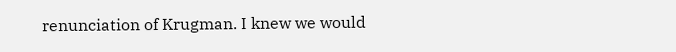renunciation of Krugman. I knew we would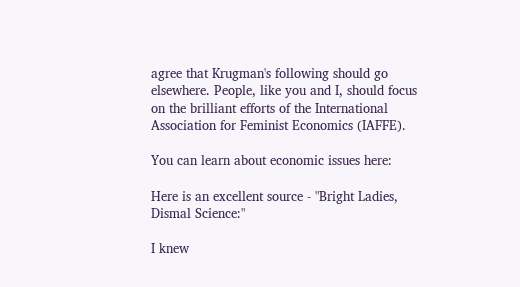agree that Krugman's following should go elsewhere. People, like you and I, should focus on the brilliant efforts of the International Association for Feminist Economics (IAFFE).

You can learn about economic issues here:

Here is an excellent source - "Bright Ladies, Dismal Science:"

I knew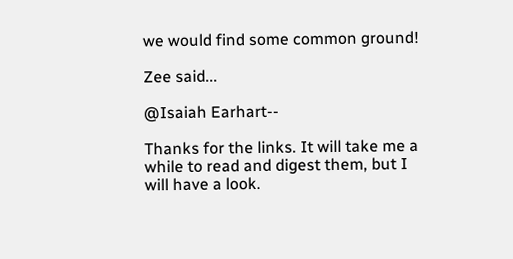we would find some common ground!

Zee said...

@Isaiah Earhart--

Thanks for the links. It will take me a while to read and digest them, but I will have a look.